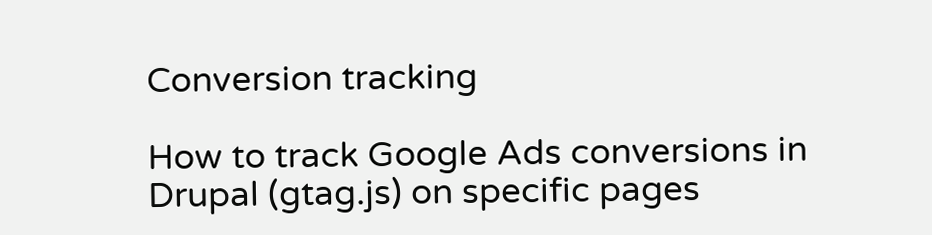Conversion tracking

How to track Google Ads conversions in Drupal (gtag.js) on specific pages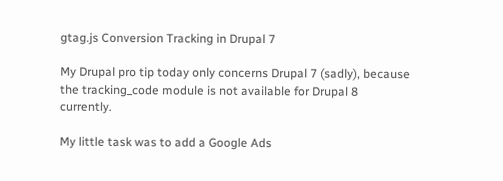gtag.js Conversion Tracking in Drupal 7

My Drupal pro tip today only concerns Drupal 7 (sadly), because the tracking_code module is not available for Drupal 8 currently.

My little task was to add a Google Ads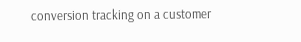conversion tracking on a customer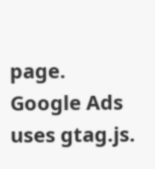page. Google Ads uses gtag.js.